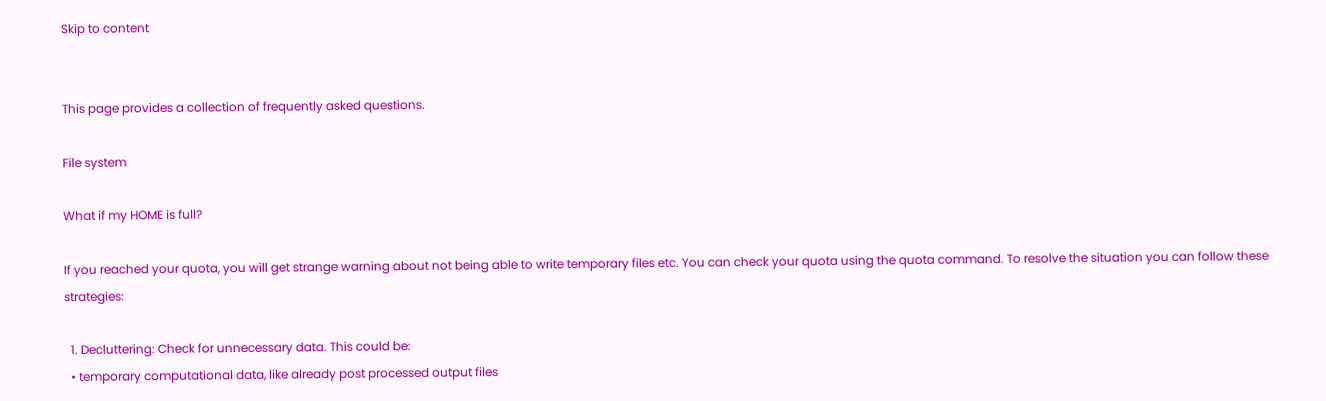Skip to content


This page provides a collection of frequently asked questions.

File system

What if my HOME is full?

If you reached your quota, you will get strange warning about not being able to write temporary files etc. You can check your quota using the quota command. To resolve the situation you can follow these strategies:

  1. Decluttering: Check for unnecessary data. This could be:
  • temporary computational data, like already post processed output files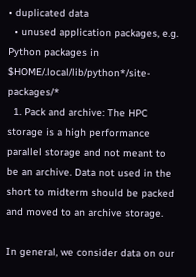• duplicated data
  • unused application packages, e.g. Python packages in $HOME/.local/lib/python*/site-packages/*
  1. Pack and archive: The HPC storage is a high performance parallel storage and not meant to be an archive. Data not used in the short to midterm should be packed and moved to an archive storage.

In general, we consider data on our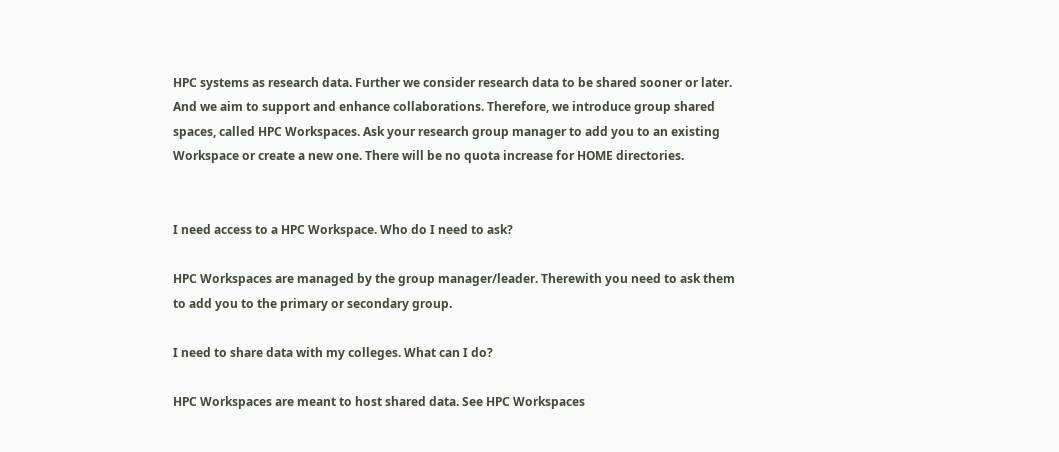HPC systems as research data. Further we consider research data to be shared sooner or later. And we aim to support and enhance collaborations. Therefore, we introduce group shared spaces, called HPC Workspaces. Ask your research group manager to add you to an existing Workspace or create a new one. There will be no quota increase for HOME directories.


I need access to a HPC Workspace. Who do I need to ask?

HPC Workspaces are managed by the group manager/leader. Therewith you need to ask them to add you to the primary or secondary group.

I need to share data with my colleges. What can I do?

HPC Workspaces are meant to host shared data. See HPC Workspaces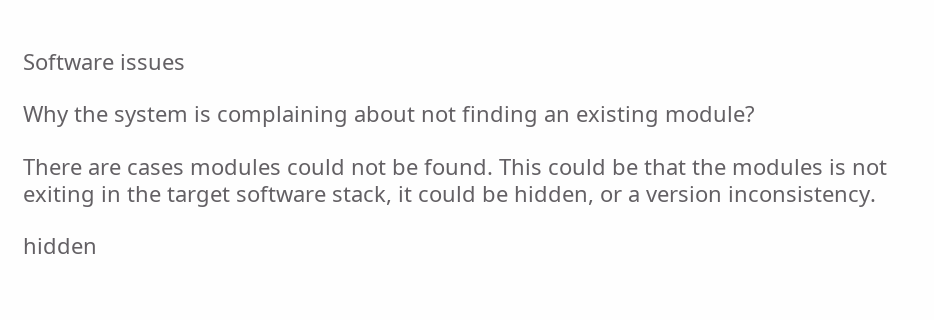Software issues

Why the system is complaining about not finding an existing module?

There are cases modules could not be found. This could be that the modules is not exiting in the target software stack, it could be hidden, or a version inconsistency.

hidden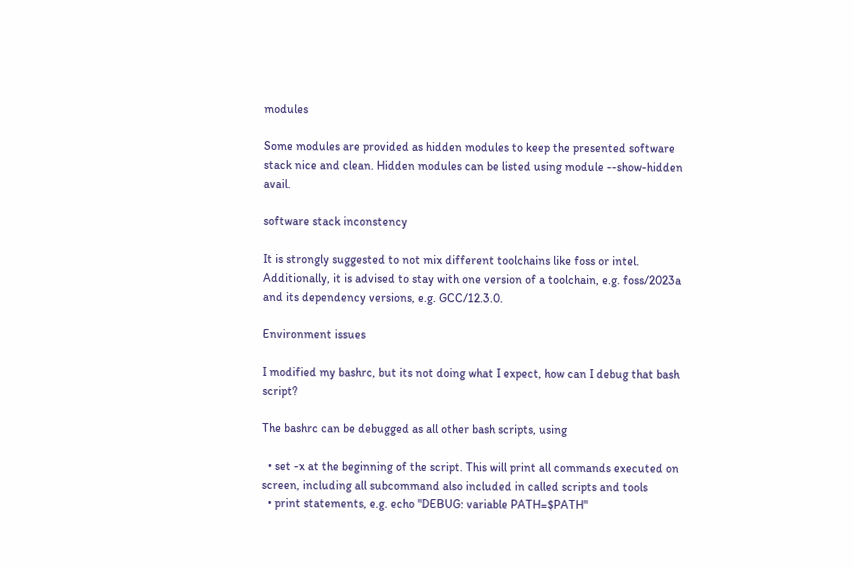modules

Some modules are provided as hidden modules to keep the presented software stack nice and clean. Hidden modules can be listed using module --show-hidden avail.

software stack inconstency

It is strongly suggested to not mix different toolchains like foss or intel. Additionally, it is advised to stay with one version of a toolchain, e.g. foss/2023a and its dependency versions, e.g. GCC/12.3.0.

Environment issues

I modified my bashrc, but its not doing what I expect, how can I debug that bash script?

The bashrc can be debugged as all other bash scripts, using

  • set -x at the beginning of the script. This will print all commands executed on screen, including all subcommand also included in called scripts and tools
  • print statements, e.g. echo "DEBUG: variable PATH=$PATH"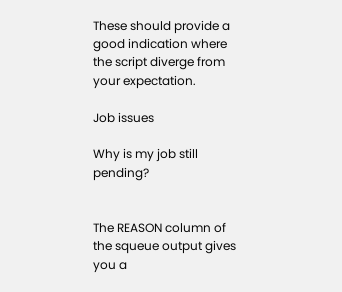These should provide a good indication where the script diverge from your expectation.

Job issues

Why is my job still pending?


The REASON column of the squeue output gives you a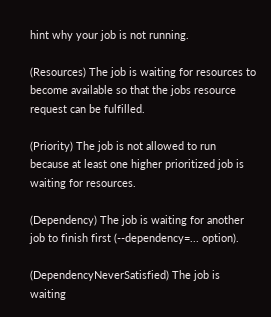hint why your job is not running.

(Resources) The job is waiting for resources to become available so that the jobs resource request can be fulfilled.

(Priority) The job is not allowed to run because at least one higher prioritized job is waiting for resources.

(Dependency) The job is waiting for another job to finish first (--dependency=... option).

(DependencyNeverSatisfied) The job is waiting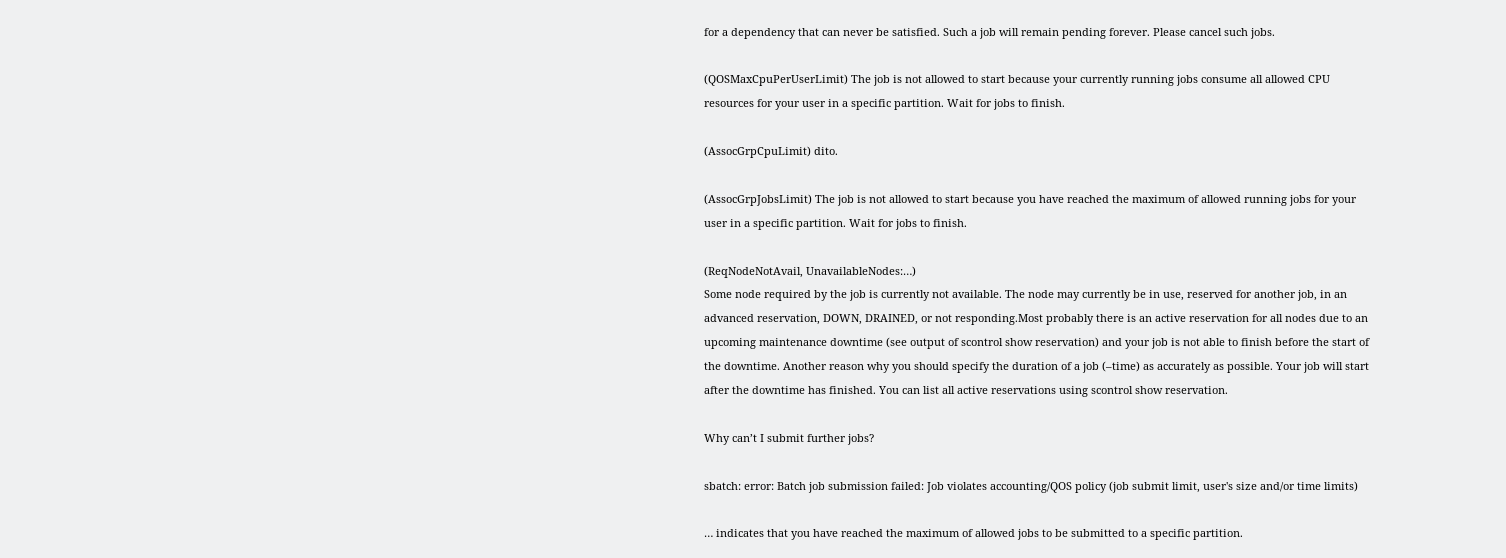for a dependency that can never be satisfied. Such a job will remain pending forever. Please cancel such jobs.

(QOSMaxCpuPerUserLimit) The job is not allowed to start because your currently running jobs consume all allowed CPU resources for your user in a specific partition. Wait for jobs to finish.

(AssocGrpCpuLimit) dito.

(AssocGrpJobsLimit) The job is not allowed to start because you have reached the maximum of allowed running jobs for your user in a specific partition. Wait for jobs to finish.

(ReqNodeNotAvail, UnavailableNodes:…)
Some node required by the job is currently not available. The node may currently be in use, reserved for another job, in an advanced reservation, DOWN, DRAINED, or not responding.Most probably there is an active reservation for all nodes due to an upcoming maintenance downtime (see output of scontrol show reservation) and your job is not able to finish before the start of the downtime. Another reason why you should specify the duration of a job (–time) as accurately as possible. Your job will start after the downtime has finished. You can list all active reservations using scontrol show reservation.

Why can’t I submit further jobs?

sbatch: error: Batch job submission failed: Job violates accounting/QOS policy (job submit limit, user's size and/or time limits)

… indicates that you have reached the maximum of allowed jobs to be submitted to a specific partition.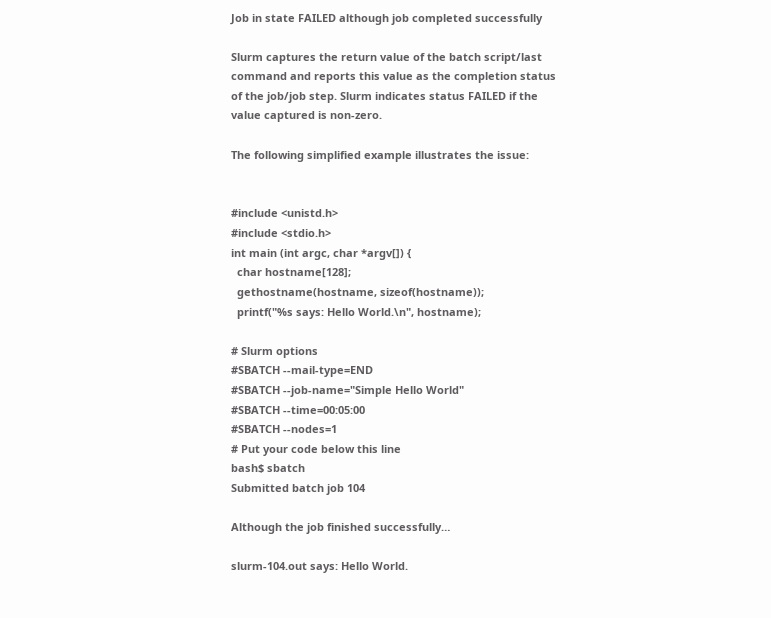Job in state FAILED although job completed successfully

Slurm captures the return value of the batch script/last command and reports this value as the completion status of the job/job step. Slurm indicates status FAILED if the value captured is non-zero.

The following simplified example illustrates the issue:


#include <unistd.h>
#include <stdio.h>
int main (int argc, char *argv[]) {
  char hostname[128];
  gethostname(hostname, sizeof(hostname));
  printf("%s says: Hello World.\n", hostname);

# Slurm options
#SBATCH --mail-type=END
#SBATCH --job-name="Simple Hello World"
#SBATCH --time=00:05:00
#SBATCH --nodes=1
# Put your code below this line
bash$ sbatch
Submitted batch job 104

Although the job finished successfully…

slurm-104.out says: Hello World.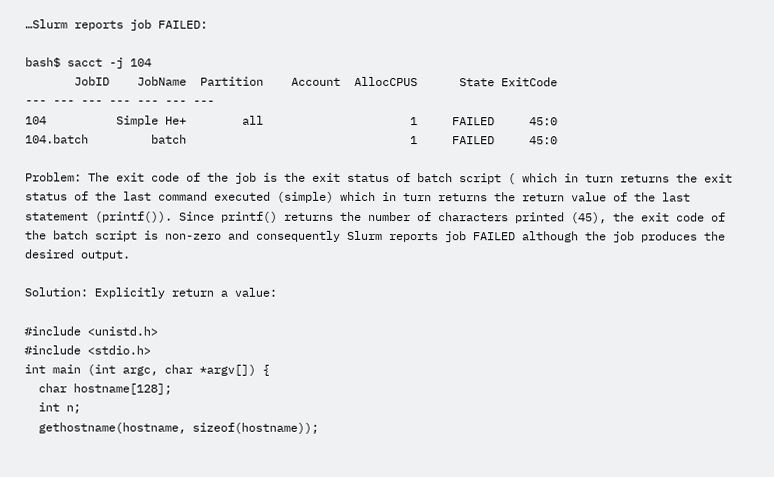…Slurm reports job FAILED:

bash$ sacct -j 104
       JobID    JobName  Partition    Account  AllocCPUS      State ExitCode
--- --- --- --- --- --- ---
104          Simple He+        all                     1     FAILED     45:0
104.batch         batch                                1     FAILED     45:0

Problem: The exit code of the job is the exit status of batch script ( which in turn returns the exit status of the last command executed (simple) which in turn returns the return value of the last statement (printf()). Since printf() returns the number of characters printed (45), the exit code of the batch script is non-zero and consequently Slurm reports job FAILED although the job produces the desired output.

Solution: Explicitly return a value:

#include <unistd.h>
#include <stdio.h>
int main (int argc, char *argv[]) {
  char hostname[128];
  int n;
  gethostname(hostname, sizeof(hostname));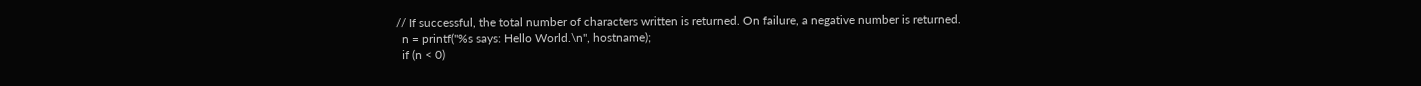// If successful, the total number of characters written is returned. On failure, a negative number is returned.
  n = printf("%s says: Hello World.\n", hostname);
  if (n < 0)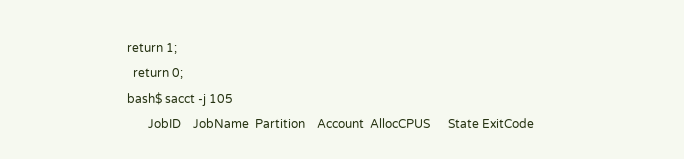return 1;
  return 0;
bash$ sacct -j 105
       JobID    JobName  Partition    Account  AllocCPUS      State ExitCode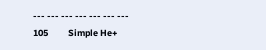--- --- --- --- --- --- ---
105          Simple He+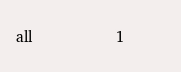all                     1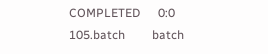COMPLETED      0:0
105.batch         batch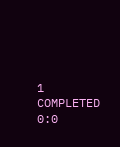1  COMPLETED      0:0